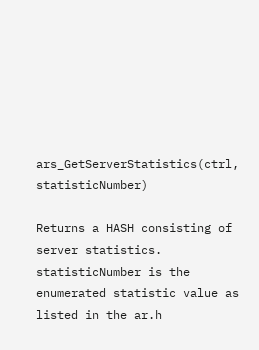ars_GetServerStatistics(ctrl, statisticNumber)

Returns a HASH consisting of server statistics. statisticNumber is the enumerated statistic value as listed in the ar.h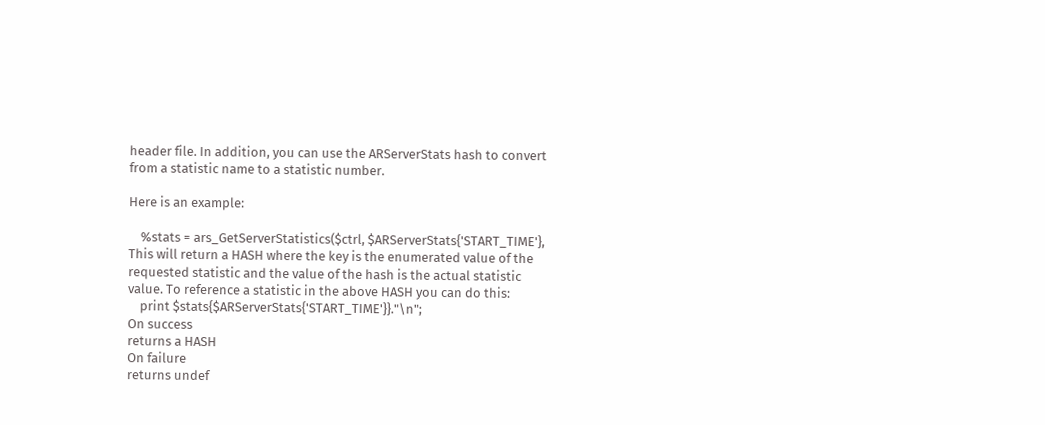header file. In addition, you can use the ARServerStats hash to convert from a statistic name to a statistic number.

Here is an example:

    %stats = ars_GetServerStatistics($ctrl, $ARServerStats{'START_TIME'},
This will return a HASH where the key is the enumerated value of the requested statistic and the value of the hash is the actual statistic value. To reference a statistic in the above HASH you can do this:
    print $stats{$ARServerStats{'START_TIME'}}."\n";
On success
returns a HASH
On failure
returns undef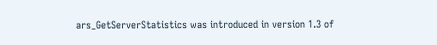ars_GetServerStatistics was introduced in version 1.3 of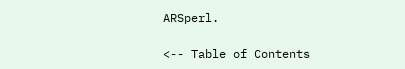ARSperl.

<-- Table of Contents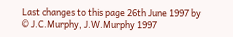Last changes to this page 26th June 1997 by
© J.C.Murphy, J.W.Murphy 1997